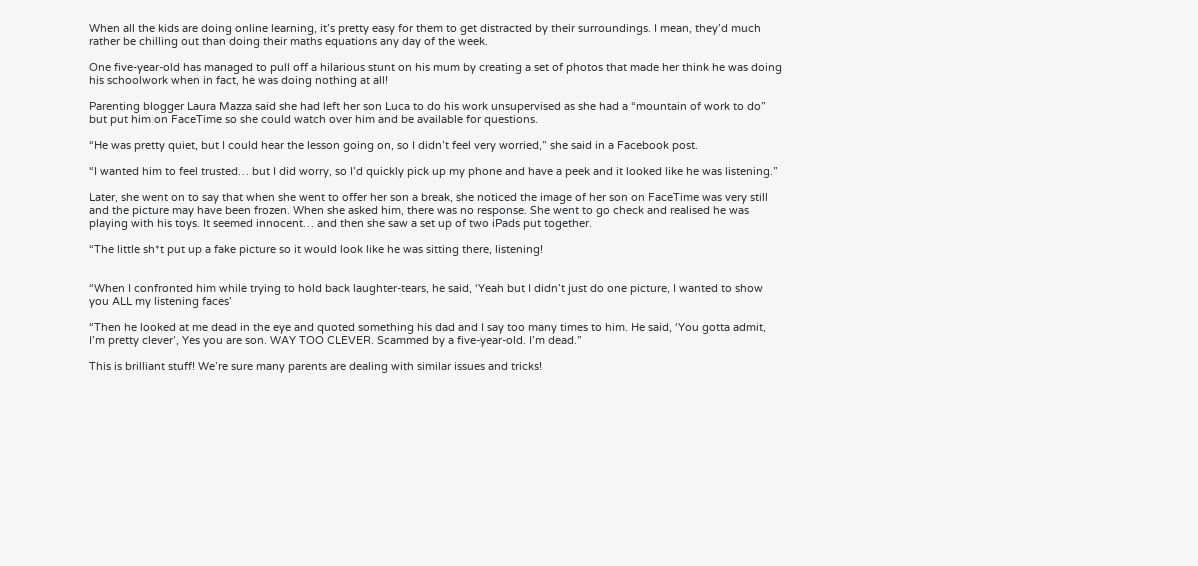When all the kids are doing online learning, it’s pretty easy for them to get distracted by their surroundings. I mean, they’d much rather be chilling out than doing their maths equations any day of the week.

One five-year-old has managed to pull off a hilarious stunt on his mum by creating a set of photos that made her think he was doing his schoolwork when in fact, he was doing nothing at all!

Parenting blogger Laura Mazza said she had left her son Luca to do his work unsupervised as she had a “mountain of work to do” but put him on FaceTime so she could watch over him and be available for questions.

“He was pretty quiet, but I could hear the lesson going on, so I didn’t feel very worried,” she said in a Facebook post.

“I wanted him to feel trusted… but I did worry, so I’d quickly pick up my phone and have a peek and it looked like he was listening.”

Later, she went on to say that when she went to offer her son a break, she noticed the image of her son on FaceTime was very still and the picture may have been frozen. When she asked him, there was no response. She went to go check and realised he was playing with his toys. It seemed innocent… and then she saw a set up of two iPads put together.

“The little sh*t put up a fake picture so it would look like he was sitting there, listening!


“When I confronted him while trying to hold back laughter-tears, he said, ‘Yeah but I didn’t just do one picture, I wanted to show you ALL my listening faces’

“Then he looked at me dead in the eye and quoted something his dad and I say too many times to him. He said, ‘You gotta admit, I’m pretty clever’, Yes you are son. WAY TOO CLEVER. Scammed by a five-year-old. I’m dead.”

This is brilliant stuff! We’re sure many parents are dealing with similar issues and tricks!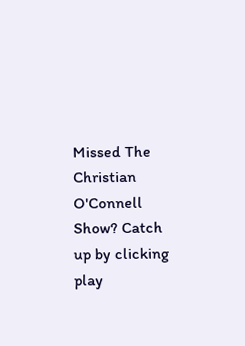Missed The Christian O'Connell Show? Catch up by clicking play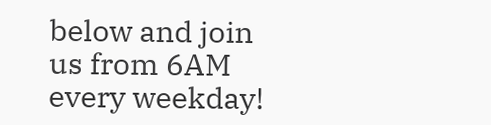below and join us from 6AM every weekday!